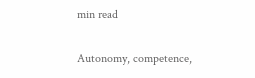min read

Autonomy, competence,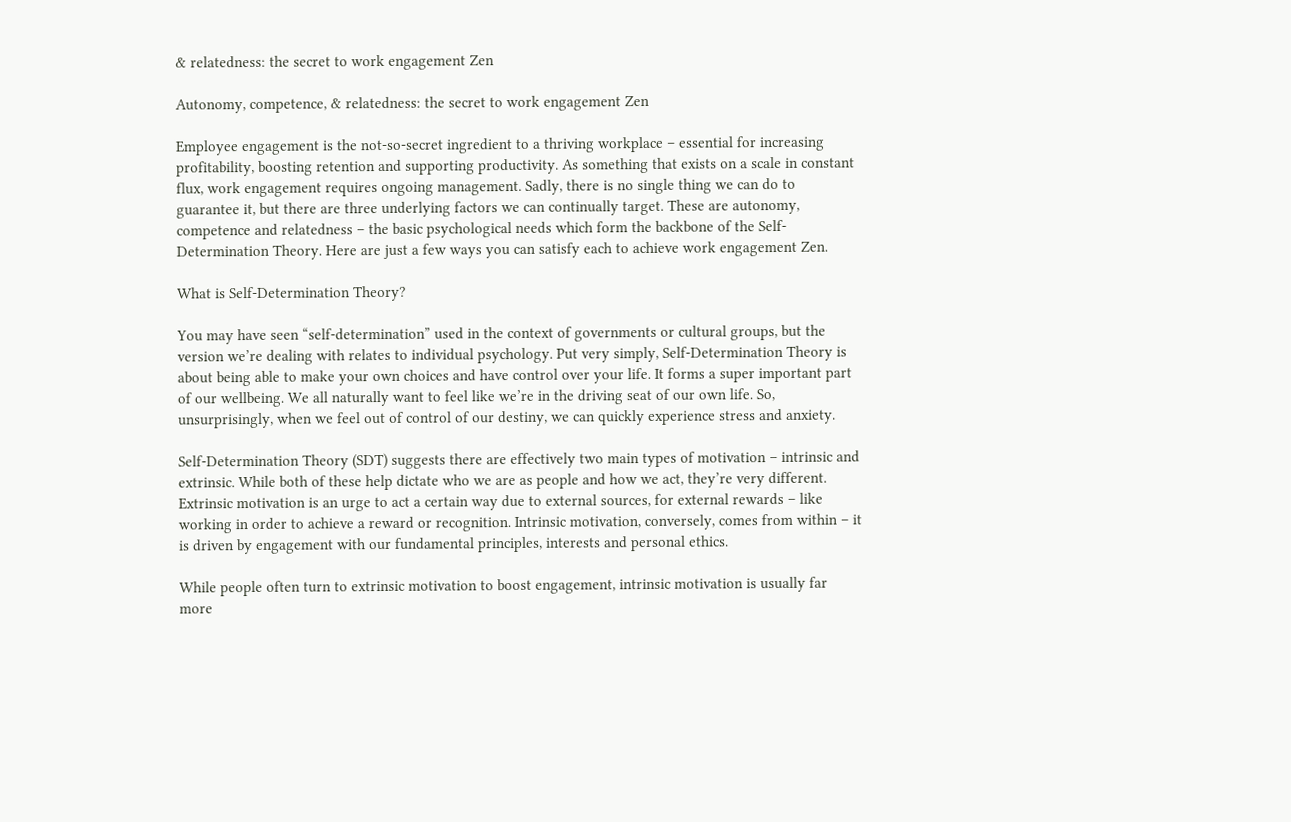& relatedness: the secret to work engagement Zen

Autonomy, competence, & relatedness: the secret to work engagement Zen

Employee engagement is the not-so-secret ingredient to a thriving workplace – essential for increasing profitability, boosting retention and supporting productivity. As something that exists on a scale in constant flux, work engagement requires ongoing management. Sadly, there is no single thing we can do to guarantee it, but there are three underlying factors we can continually target. These are autonomy, competence and relatedness – the basic psychological needs which form the backbone of the Self-Determination Theory. Here are just a few ways you can satisfy each to achieve work engagement Zen.

What is Self-Determination Theory?

You may have seen “self-determination” used in the context of governments or cultural groups, but the version we’re dealing with relates to individual psychology. Put very simply, Self-Determination Theory is about being able to make your own choices and have control over your life. It forms a super important part of our wellbeing. We all naturally want to feel like we’re in the driving seat of our own life. So, unsurprisingly, when we feel out of control of our destiny, we can quickly experience stress and anxiety.

Self-Determination Theory (SDT) suggests there are effectively two main types of motivation – intrinsic and extrinsic. While both of these help dictate who we are as people and how we act, they’re very different. Extrinsic motivation is an urge to act a certain way due to external sources, for external rewards – like working in order to achieve a reward or recognition. Intrinsic motivation, conversely, comes from within – it is driven by engagement with our fundamental principles, interests and personal ethics.

While people often turn to extrinsic motivation to boost engagement, intrinsic motivation is usually far more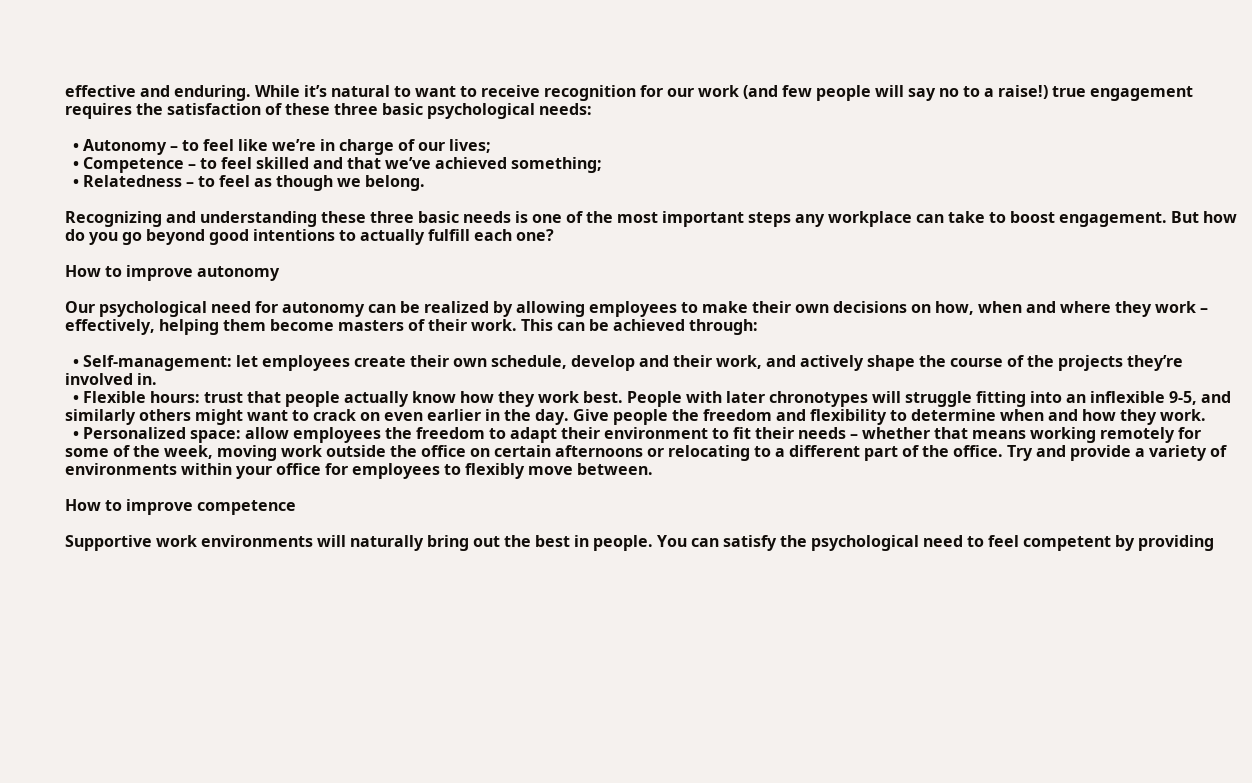effective and enduring. While it’s natural to want to receive recognition for our work (and few people will say no to a raise!) true engagement requires the satisfaction of these three basic psychological needs:

  • Autonomy – to feel like we’re in charge of our lives;
  • Competence – to feel skilled and that we’ve achieved something;
  • Relatedness – to feel as though we belong.

Recognizing and understanding these three basic needs is one of the most important steps any workplace can take to boost engagement. But how do you go beyond good intentions to actually fulfill each one?

How to improve autonomy

Our psychological need for autonomy can be realized by allowing employees to make their own decisions on how, when and where they work – effectively, helping them become masters of their work. This can be achieved through:

  • Self-management: let employees create their own schedule, develop and their work, and actively shape the course of the projects they’re involved in.
  • Flexible hours: trust that people actually know how they work best. People with later chronotypes will struggle fitting into an inflexible 9-5, and similarly others might want to crack on even earlier in the day. Give people the freedom and flexibility to determine when and how they work.
  • Personalized space: allow employees the freedom to adapt their environment to fit their needs – whether that means working remotely for some of the week, moving work outside the office on certain afternoons or relocating to a different part of the office. Try and provide a variety of environments within your office for employees to flexibly move between.

How to improve competence

Supportive work environments will naturally bring out the best in people. You can satisfy the psychological need to feel competent by providing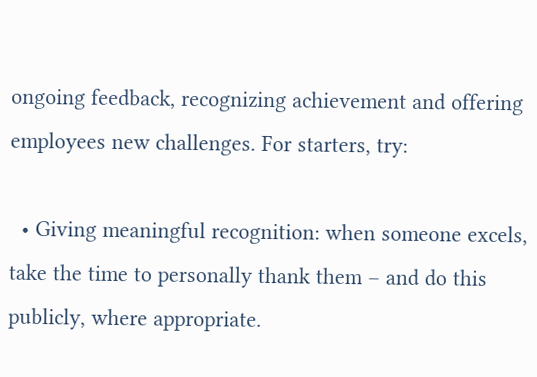ongoing feedback, recognizing achievement and offering employees new challenges. For starters, try:

  • Giving meaningful recognition: when someone excels, take the time to personally thank them – and do this publicly, where appropriate.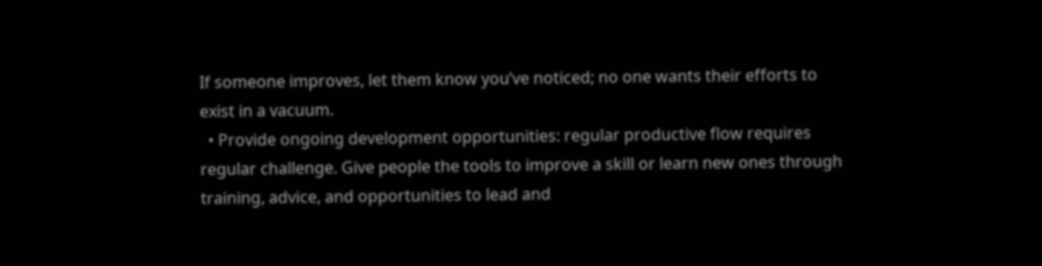If someone improves, let them know you’ve noticed; no one wants their efforts to exist in a vacuum.
  • Provide ongoing development opportunities: regular productive flow requires regular challenge. Give people the tools to improve a skill or learn new ones through training, advice, and opportunities to lead and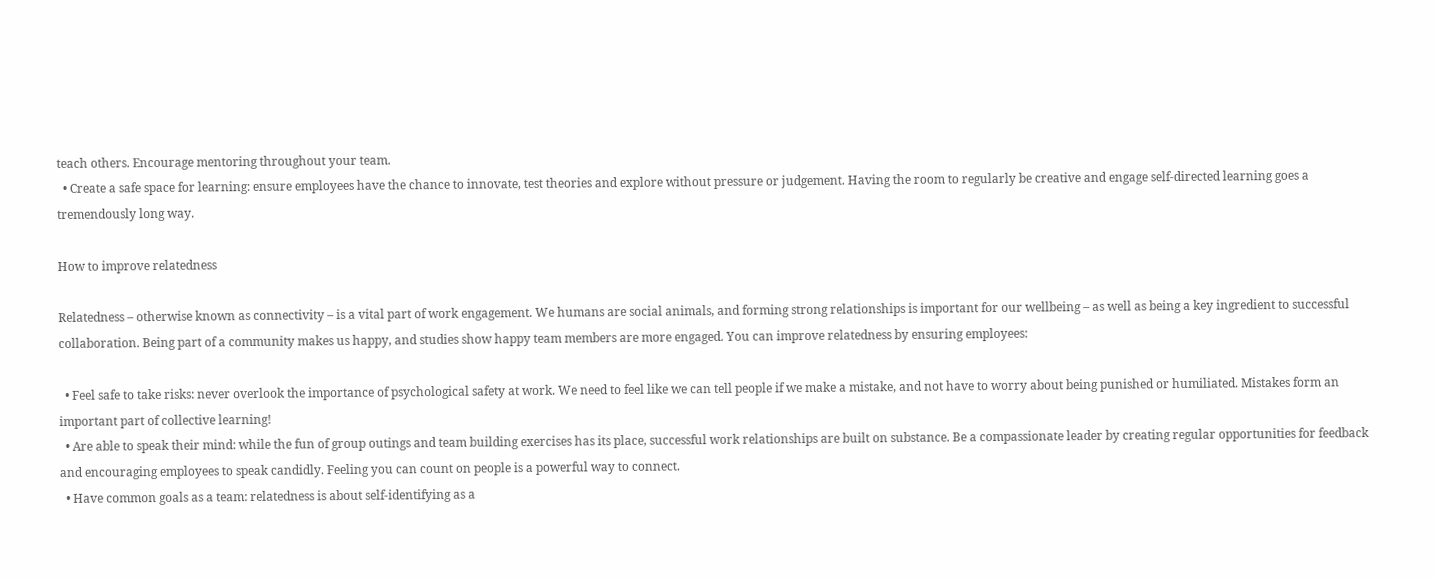teach others. Encourage mentoring throughout your team.
  • Create a safe space for learning: ensure employees have the chance to innovate, test theories and explore without pressure or judgement. Having the room to regularly be creative and engage self-directed learning goes a tremendously long way.

How to improve relatedness

Relatedness – otherwise known as connectivity – is a vital part of work engagement. We humans are social animals, and forming strong relationships is important for our wellbeing – as well as being a key ingredient to successful collaboration. Being part of a community makes us happy, and studies show happy team members are more engaged. You can improve relatedness by ensuring employees:

  • Feel safe to take risks: never overlook the importance of psychological safety at work. We need to feel like we can tell people if we make a mistake, and not have to worry about being punished or humiliated. Mistakes form an important part of collective learning!
  • Are able to speak their mind: while the fun of group outings and team building exercises has its place, successful work relationships are built on substance. Be a compassionate leader by creating regular opportunities for feedback and encouraging employees to speak candidly. Feeling you can count on people is a powerful way to connect.
  • Have common goals as a team: relatedness is about self-identifying as a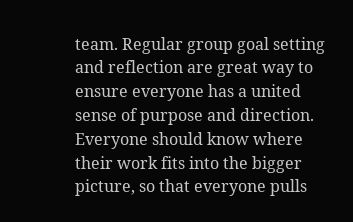team. Regular group goal setting and reflection are great way to ensure everyone has a united sense of purpose and direction. Everyone should know where their work fits into the bigger picture, so that everyone pulls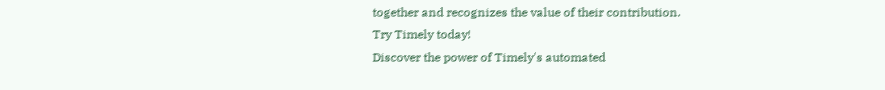together and recognizes the value of their contribution.
Try Timely today!
Discover the power of Timely's automated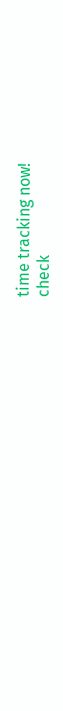time tracking now!
check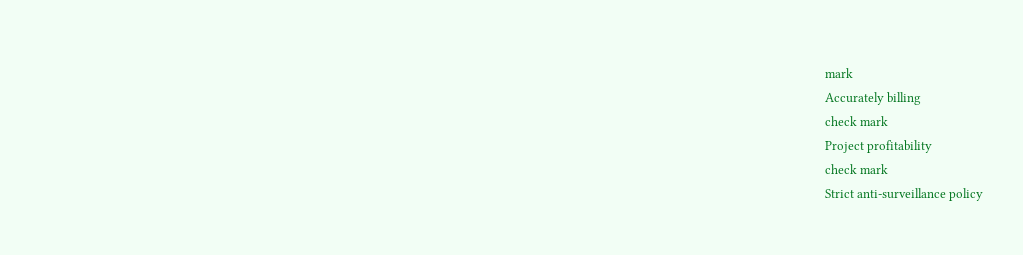mark
Accurately billing
check mark
Project profitability
check mark
Strict anti-surveillance policy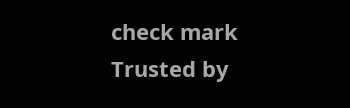check mark
Trusted by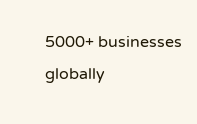5000+ businesses globally